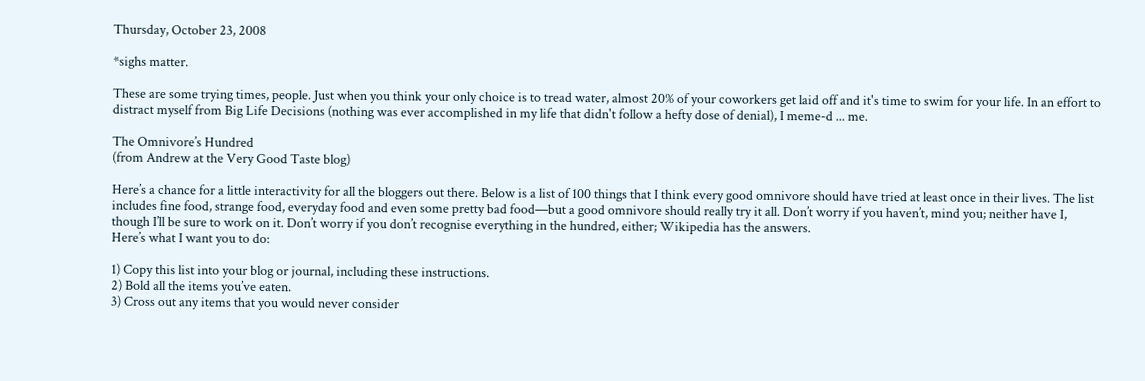Thursday, October 23, 2008

*sighs matter.

These are some trying times, people. Just when you think your only choice is to tread water, almost 20% of your coworkers get laid off and it's time to swim for your life. In an effort to distract myself from Big Life Decisions (nothing was ever accomplished in my life that didn't follow a hefty dose of denial), I meme-d ... me.

The Omnivore’s Hundred
(from Andrew at the Very Good Taste blog)

Here’s a chance for a little interactivity for all the bloggers out there. Below is a list of 100 things that I think every good omnivore should have tried at least once in their lives. The list includes fine food, strange food, everyday food and even some pretty bad food—but a good omnivore should really try it all. Don’t worry if you haven’t, mind you; neither have I, though I’ll be sure to work on it. Don’t worry if you don’t recognise everything in the hundred, either; Wikipedia has the answers.
Here’s what I want you to do:

1) Copy this list into your blog or journal, including these instructions.
2) Bold all the items you’ve eaten.
3) Cross out any items that you would never consider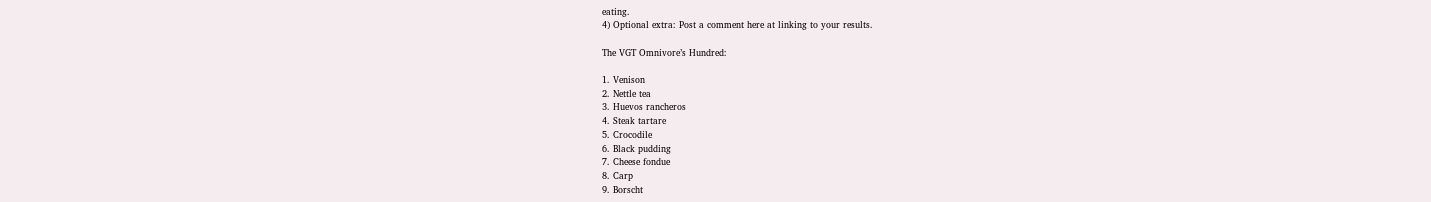eating.
4) Optional extra: Post a comment here at linking to your results.

The VGT Omnivore’s Hundred:

1. Venison
2. Nettle tea
3. Huevos rancheros
4. Steak tartare
5. Crocodile
6. Black pudding
7. Cheese fondue
8. Carp
9. Borscht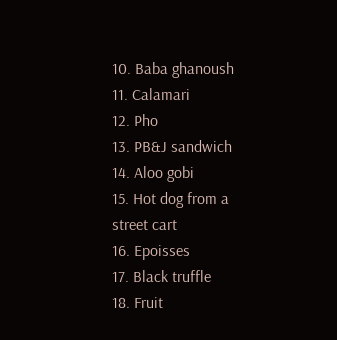10. Baba ghanoush
11. Calamari
12. Pho
13. PB&J sandwich
14. Aloo gobi
15. Hot dog from a street cart
16. Epoisses
17. Black truffle
18. Fruit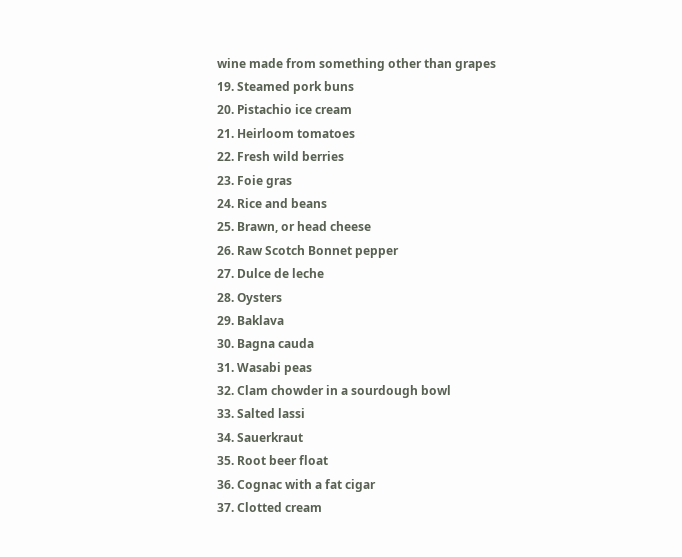wine made from something other than grapes
19. Steamed pork buns
20. Pistachio ice cream
21. Heirloom tomatoes
22. Fresh wild berries
23. Foie gras
24. Rice and beans
25. Brawn, or head cheese
26. Raw Scotch Bonnet pepper
27. Dulce de leche
28. Oysters
29. Baklava
30. Bagna cauda
31. Wasabi peas
32. Clam chowder in a sourdough bowl
33. Salted lassi
34. Sauerkraut
35. Root beer float
36. Cognac with a fat cigar
37. Clotted cream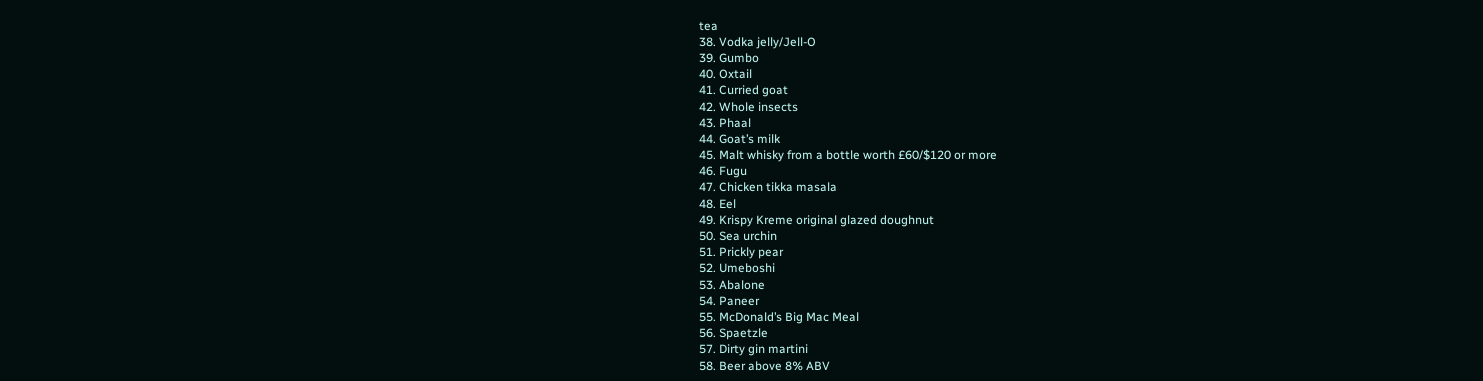tea
38. Vodka jelly/Jell-O
39. Gumbo
40. Oxtail
41. Curried goat
42. Whole insects
43. Phaal
44. Goat’s milk
45. Malt whisky from a bottle worth £60/$120 or more
46. Fugu
47. Chicken tikka masala
48. Eel
49. Krispy Kreme original glazed doughnut
50. Sea urchin
51. Prickly pear
52. Umeboshi
53. Abalone
54. Paneer
55. McDonald’s Big Mac Meal
56. Spaetzle
57. Dirty gin martini
58. Beer above 8% ABV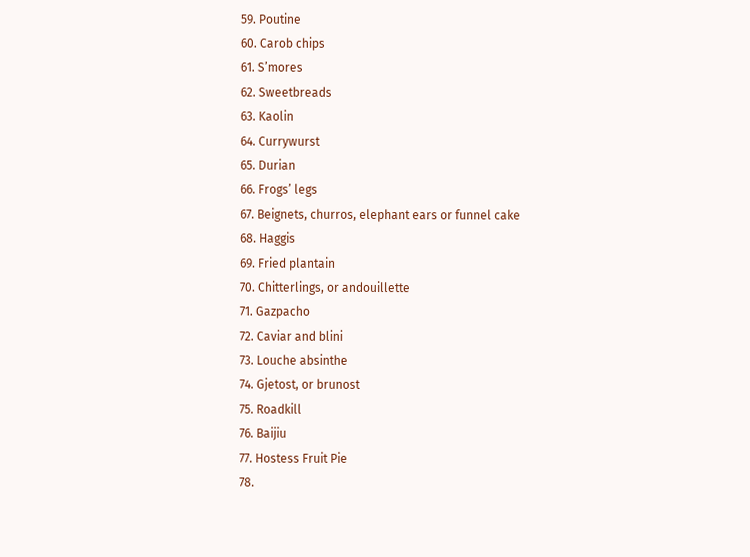59. Poutine
60. Carob chips
61. S’mores
62. Sweetbreads
63. Kaolin
64. Currywurst
65. Durian
66. Frogs’ legs
67. Beignets, churros, elephant ears or funnel cake
68. Haggis
69. Fried plantain
70. Chitterlings, or andouillette
71. Gazpacho
72. Caviar and blini
73. Louche absinthe
74. Gjetost, or brunost
75. Roadkill
76. Baijiu
77. Hostess Fruit Pie
78.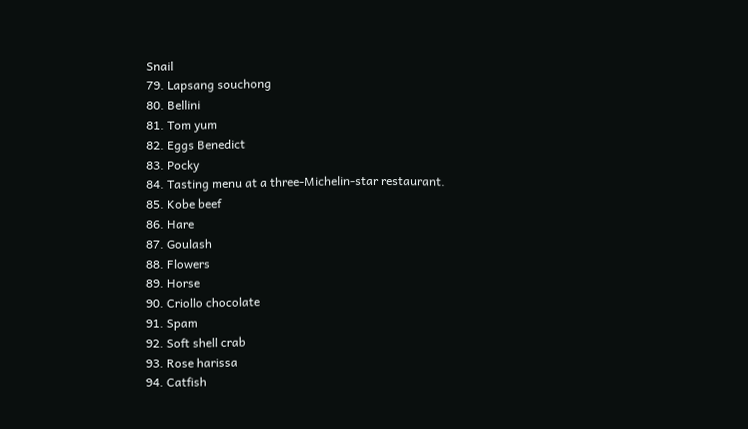Snail
79. Lapsang souchong
80. Bellini
81. Tom yum
82. Eggs Benedict
83. Pocky
84. Tasting menu at a three-Michelin-star restaurant.
85. Kobe beef
86. Hare
87. Goulash
88. Flowers
89. Horse
90. Criollo chocolate
91. Spam
92. Soft shell crab
93. Rose harissa
94. Catfish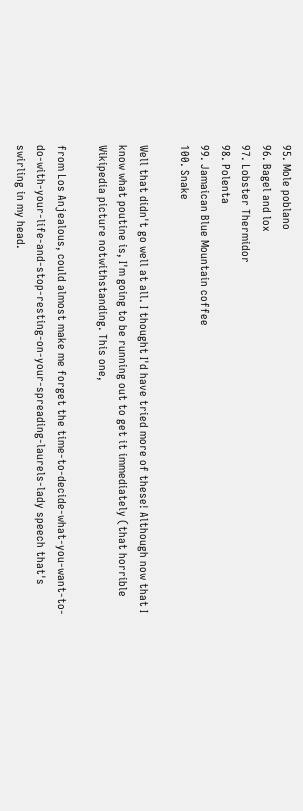95. Mole poblano
96. Bagel and lox
97. Lobster Thermidor
98. Polenta
99. Jamaican Blue Mountain coffee
100. Snake

Well that didn't go well at all. I thought I'd have tried more of these! Although now that I know what poutine is, I'm going to be running out to get it immediately (that horrible Wikipedia picture notwithstanding. This one,

from Los Anjealous, could almost make me forget the time-to-decide-what-you-want-to-do-with-your-life-and-stop-resting-on-your-spreading-laurels-lady speech that's swirling in my head.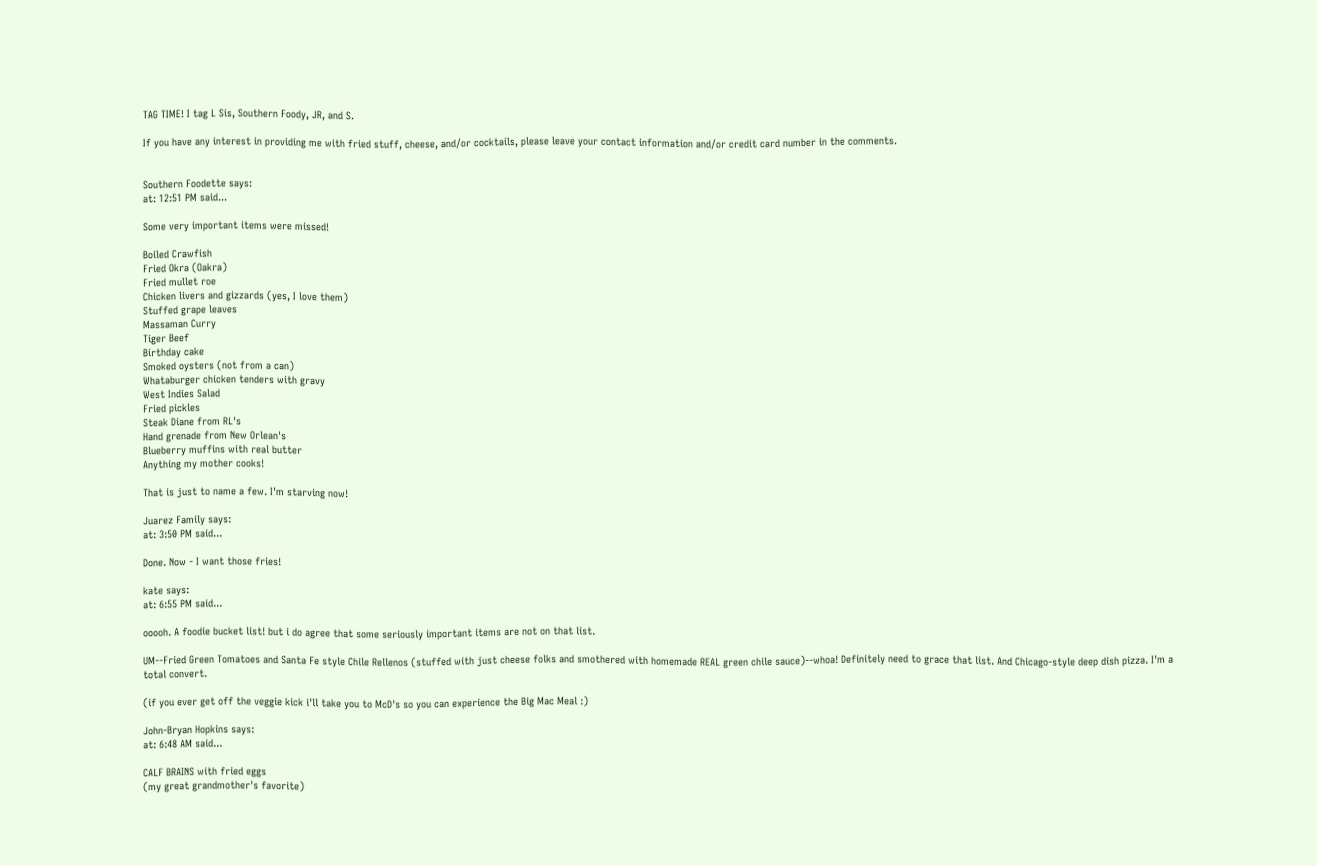TAG TIME! I tag L Sis, Southern Foody, JR, and S.

If you have any interest in providing me with fried stuff, cheese, and/or cocktails, please leave your contact information and/or credit card number in the comments.


Southern Foodette says:
at: 12:51 PM said...

Some very important items were missed!

Boiled Crawfish
Fried Okra (Oakra)
Fried mullet roe
Chicken livers and gizzards (yes, I love them)
Stuffed grape leaves
Massaman Curry
Tiger Beef
Birthday cake
Smoked oysters (not from a can)
Whataburger chicken tenders with gravy
West Indies Salad
Fried pickles
Steak Diane from RL's
Hand grenade from New Orlean's
Blueberry muffins with real butter
Anything my mother cooks!

That is just to name a few. I'm starving now!

Juarez Family says:
at: 3:50 PM said...

Done. Now - I want those fries!

kate says:
at: 6:55 PM said...

ooooh. A foodie bucket list! but i do agree that some seriously important items are not on that list.

UM--Fried Green Tomatoes and Santa Fe style Chile Rellenos (stuffed with just cheese folks and smothered with homemade REAL green chile sauce)--whoa! Definitely need to grace that list. And Chicago-style deep dish pizza. I'm a total convert.

(if you ever get off the veggie kick i'll take you to McD's so you can experience the Big Mac Meal :)

John-Bryan Hopkins says:
at: 6:48 AM said...

CALF BRAINS with fried eggs
(my great grandmother's favorite)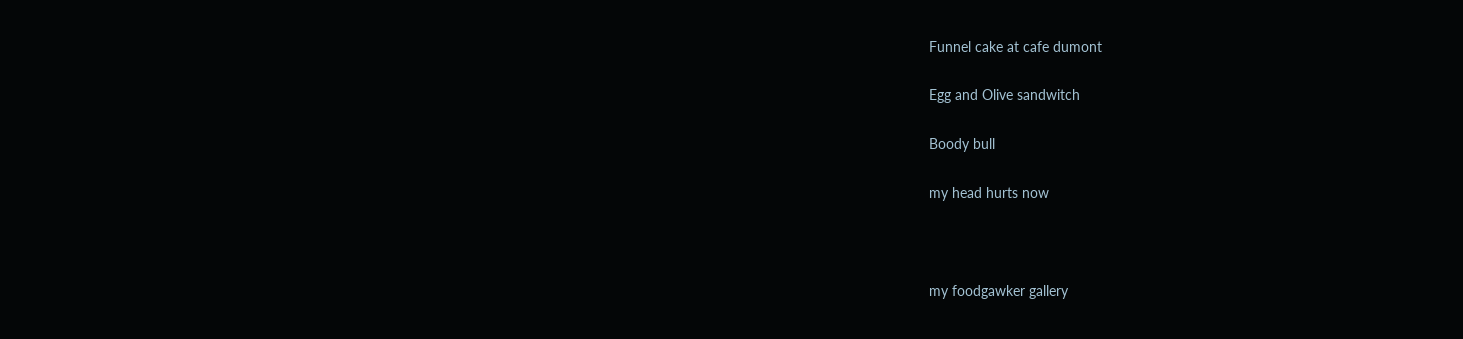Funnel cake at cafe dumont

Egg and Olive sandwitch

Boody bull

my head hurts now



my foodgawker gallery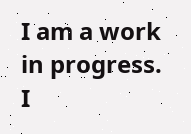I am a work in progress. I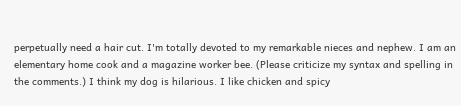perpetually need a hair cut. I'm totally devoted to my remarkable nieces and nephew. I am an elementary home cook and a magazine worker bee. (Please criticize my syntax and spelling in the comments.) I think my dog is hilarious. I like chicken and spicy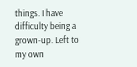things. I have difficulty being a grown-up. Left to my own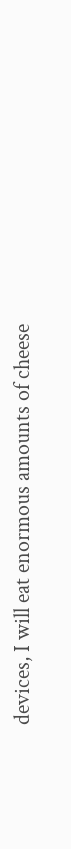devices, I will eat enormous amounts of cheese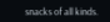snacks of all kinds.